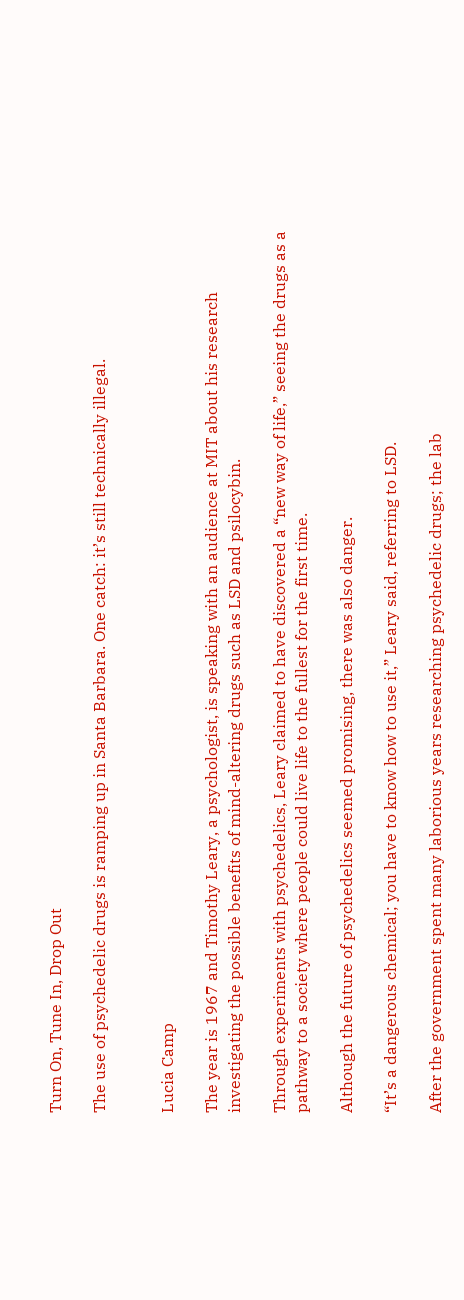Turn On, Tune In, Drop Out

The use of psychedelic drugs is ramping up in Santa Barbara. One catch: it’s still technically illegal.


Lucia Camp

The year is 1967 and Timothy Leary, a psychologist, is speaking with an audience at MIT about his research investigating the possible benefits of mind-altering drugs such as LSD and psilocybin.

Through experiments with psychedelics, Leary claimed to have discovered a “new way of life,” seeing the drugs as a pathway to a society where people could live life to the fullest for the first time.

Although the future of psychedelics seemed promising, there was also danger.

“It’s a dangerous chemical; you have to know how to use it,” Leary said, referring to LSD.

After the government spent many laborious years researching psychedelic drugs; the lab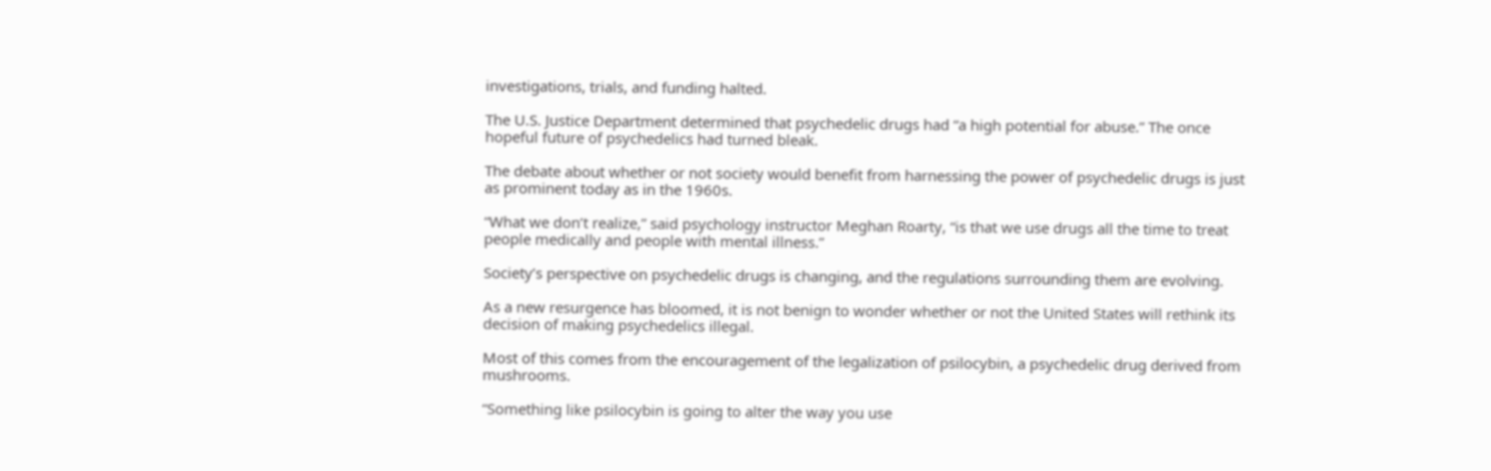investigations, trials, and funding halted.

The U.S. Justice Department determined that psychedelic drugs had “a high potential for abuse.” The once hopeful future of psychedelics had turned bleak.

The debate about whether or not society would benefit from harnessing the power of psychedelic drugs is just as prominent today as in the 1960s.

“What we don’t realize,” said psychology instructor Meghan Roarty, “is that we use drugs all the time to treat people medically and people with mental illness.”

Society’s perspective on psychedelic drugs is changing, and the regulations surrounding them are evolving.

As a new resurgence has bloomed, it is not benign to wonder whether or not the United States will rethink its decision of making psychedelics illegal.

Most of this comes from the encouragement of the legalization of psilocybin, a psychedelic drug derived from mushrooms.

“Something like psilocybin is going to alter the way you use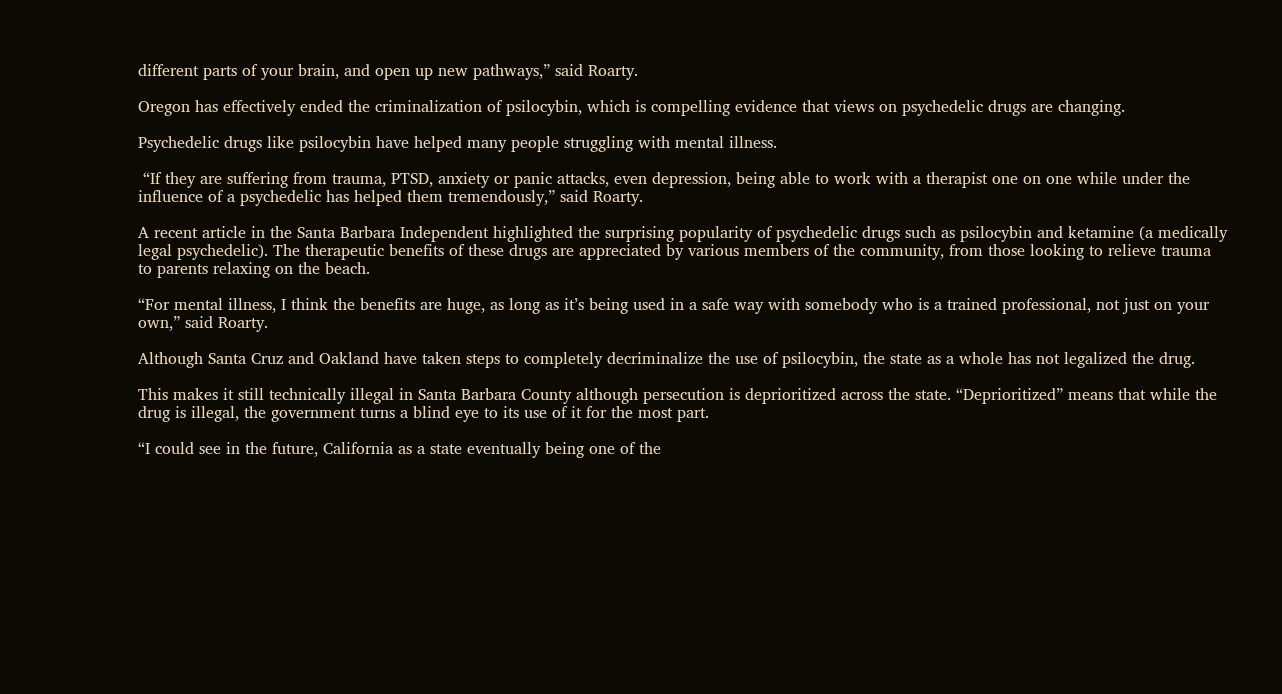different parts of your brain, and open up new pathways,” said Roarty.

Oregon has effectively ended the criminalization of psilocybin, which is compelling evidence that views on psychedelic drugs are changing.

Psychedelic drugs like psilocybin have helped many people struggling with mental illness.

 “If they are suffering from trauma, PTSD, anxiety or panic attacks, even depression, being able to work with a therapist one on one while under the influence of a psychedelic has helped them tremendously,” said Roarty.

A recent article in the Santa Barbara Independent highlighted the surprising popularity of psychedelic drugs such as psilocybin and ketamine (a medically legal psychedelic). The therapeutic benefits of these drugs are appreciated by various members of the community, from those looking to relieve trauma to parents relaxing on the beach.

“For mental illness, I think the benefits are huge, as long as it’s being used in a safe way with somebody who is a trained professional, not just on your own,” said Roarty.

Although Santa Cruz and Oakland have taken steps to completely decriminalize the use of psilocybin, the state as a whole has not legalized the drug.

This makes it still technically illegal in Santa Barbara County although persecution is deprioritized across the state. “Deprioritized” means that while the drug is illegal, the government turns a blind eye to its use of it for the most part.

“I could see in the future, California as a state eventually being one of the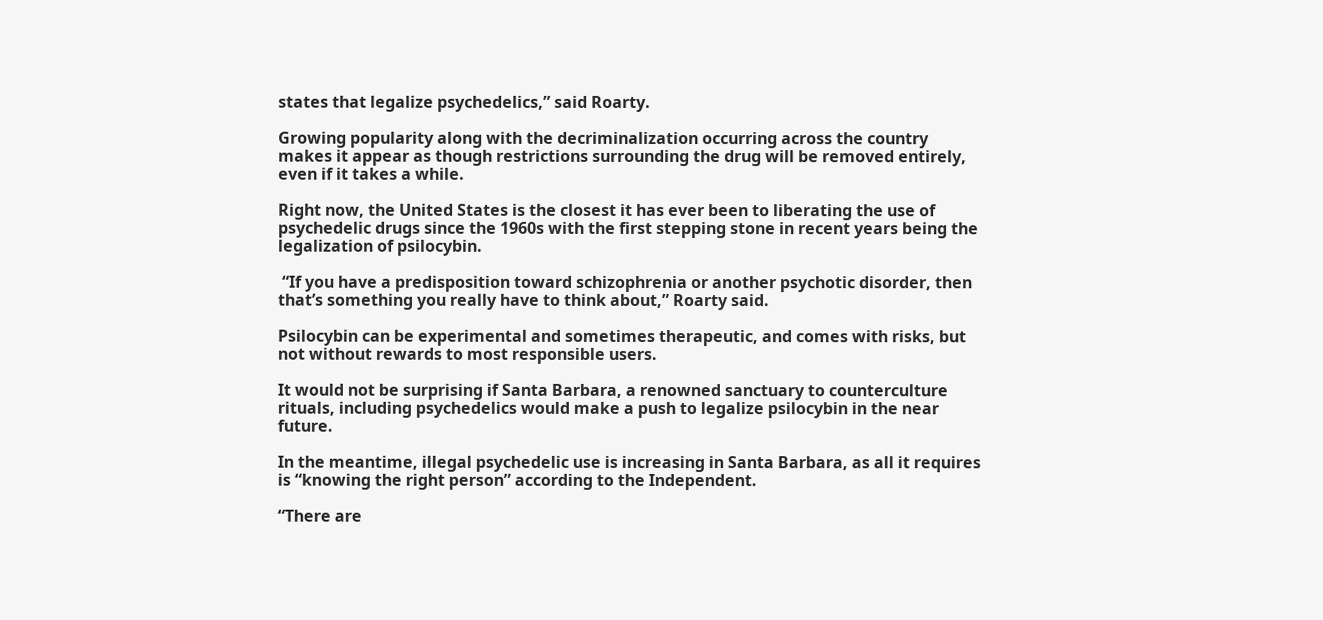states that legalize psychedelics,” said Roarty.

Growing popularity along with the decriminalization occurring across the country makes it appear as though restrictions surrounding the drug will be removed entirely, even if it takes a while.

Right now, the United States is the closest it has ever been to liberating the use of psychedelic drugs since the 1960s with the first stepping stone in recent years being the legalization of psilocybin.

 “If you have a predisposition toward schizophrenia or another psychotic disorder, then that’s something you really have to think about,” Roarty said.

Psilocybin can be experimental and sometimes therapeutic, and comes with risks, but not without rewards to most responsible users.

It would not be surprising if Santa Barbara, a renowned sanctuary to counterculture rituals, including psychedelics would make a push to legalize psilocybin in the near future.

In the meantime, illegal psychedelic use is increasing in Santa Barbara, as all it requires is “knowing the right person” according to the Independent.

“There are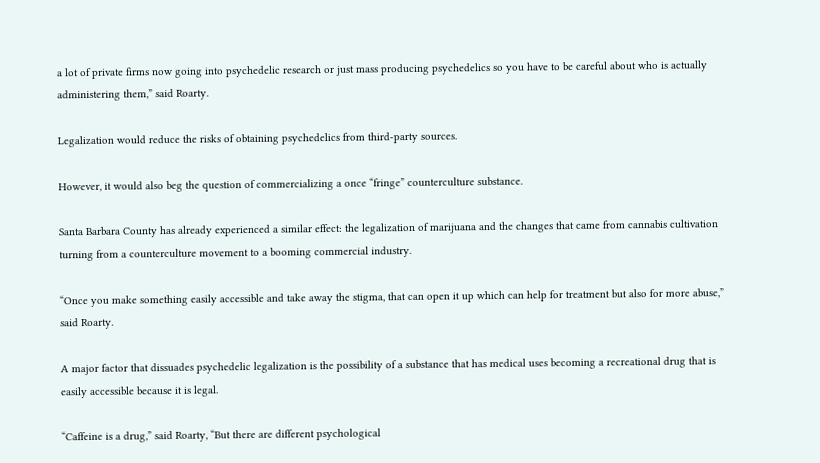a lot of private firms now going into psychedelic research or just mass producing psychedelics so you have to be careful about who is actually administering them,” said Roarty.

Legalization would reduce the risks of obtaining psychedelics from third-party sources.

However, it would also beg the question of commercializing a once “fringe” counterculture substance.

Santa Barbara County has already experienced a similar effect: the legalization of marijuana and the changes that came from cannabis cultivation turning from a counterculture movement to a booming commercial industry.

“Once you make something easily accessible and take away the stigma, that can open it up which can help for treatment but also for more abuse,” said Roarty.

A major factor that dissuades psychedelic legalization is the possibility of a substance that has medical uses becoming a recreational drug that is easily accessible because it is legal.

“Caffeine is a drug,” said Roarty, “But there are different psychological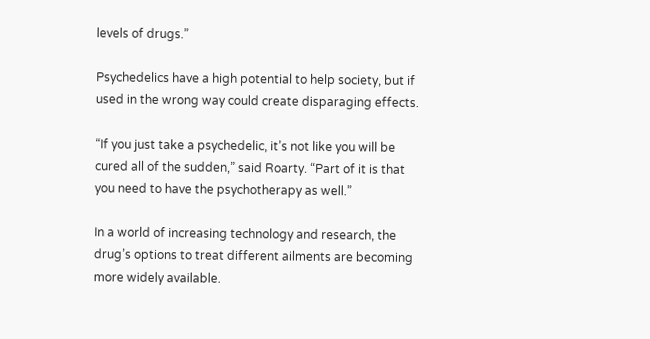levels of drugs.”

Psychedelics have a high potential to help society, but if used in the wrong way could create disparaging effects.

“If you just take a psychedelic, it’s not like you will be cured all of the sudden,” said Roarty. “Part of it is that you need to have the psychotherapy as well.”

In a world of increasing technology and research, the drug’s options to treat different ailments are becoming more widely available.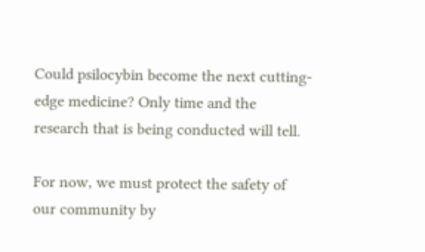Could psilocybin become the next cutting-edge medicine? Only time and the research that is being conducted will tell.

For now, we must protect the safety of our community by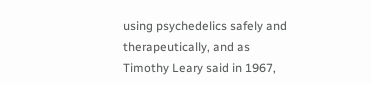using psychedelics safely and therapeutically, and as Timothy Leary said in 1967,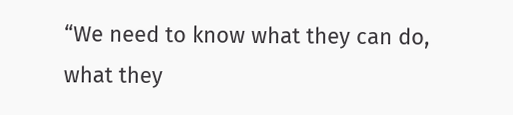“We need to know what they can do, what they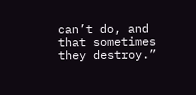can’t do, and that sometimes they destroy.”